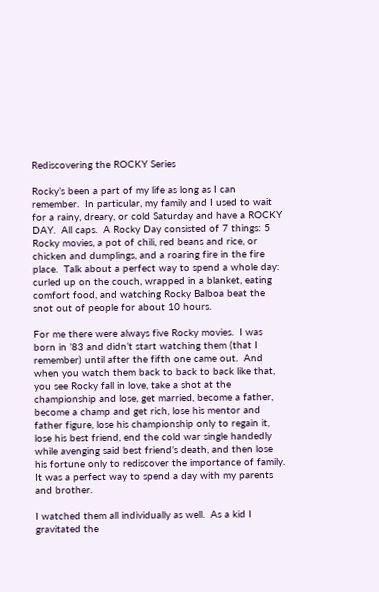Rediscovering the ROCKY Series

Rocky’s been a part of my life as long as I can remember.  In particular, my family and I used to wait for a rainy, dreary, or cold Saturday and have a ROCKY DAY.  All caps.  A Rocky Day consisted of 7 things: 5 Rocky movies, a pot of chili, red beans and rice, or chicken and dumplings, and a roaring fire in the fire place.  Talk about a perfect way to spend a whole day: curled up on the couch, wrapped in a blanket, eating comfort food, and watching Rocky Balboa beat the snot out of people for about 10 hours.

For me there were always five Rocky movies.  I was born in ’83 and didn’t start watching them (that I remember) until after the fifth one came out.  And when you watch them back to back to back like that, you see Rocky fall in love, take a shot at the championship and lose, get married, become a father, become a champ and get rich, lose his mentor and father figure, lose his championship only to regain it, lose his best friend, end the cold war single handedly while avenging said best friend’s death, and then lose his fortune only to rediscover the importance of family.  It was a perfect way to spend a day with my parents and brother.

I watched them all individually as well.  As a kid I gravitated the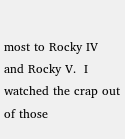most to Rocky IV and Rocky V.  I watched the crap out of those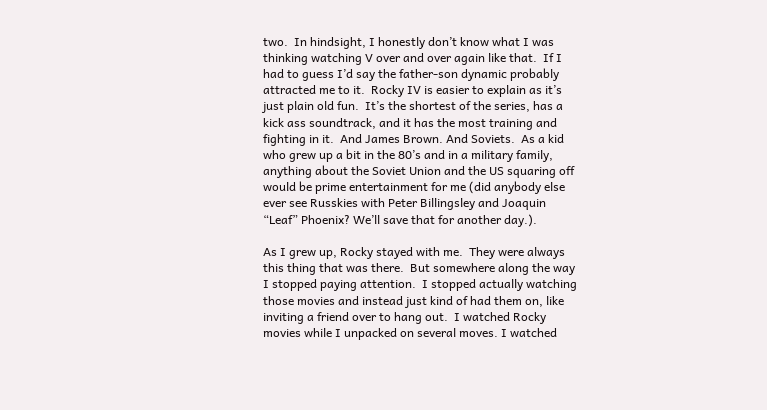two.  In hindsight, I honestly don’t know what I was thinking watching V over and over again like that.  If I had to guess I’d say the father-son dynamic probably attracted me to it.  Rocky IV is easier to explain as it’s just plain old fun.  It’s the shortest of the series, has a kick ass soundtrack, and it has the most training and fighting in it.  And James Brown. And Soviets.  As a kid who grew up a bit in the 80’s and in a military family, anything about the Soviet Union and the US squaring off would be prime entertainment for me (did anybody else ever see Russkies with Peter Billingsley and Joaquin “Leaf” Phoenix? We’ll save that for another day.).

As I grew up, Rocky stayed with me.  They were always this thing that was there.  But somewhere along the way I stopped paying attention.  I stopped actually watching those movies and instead just kind of had them on, like inviting a friend over to hang out.  I watched Rocky movies while I unpacked on several moves. I watched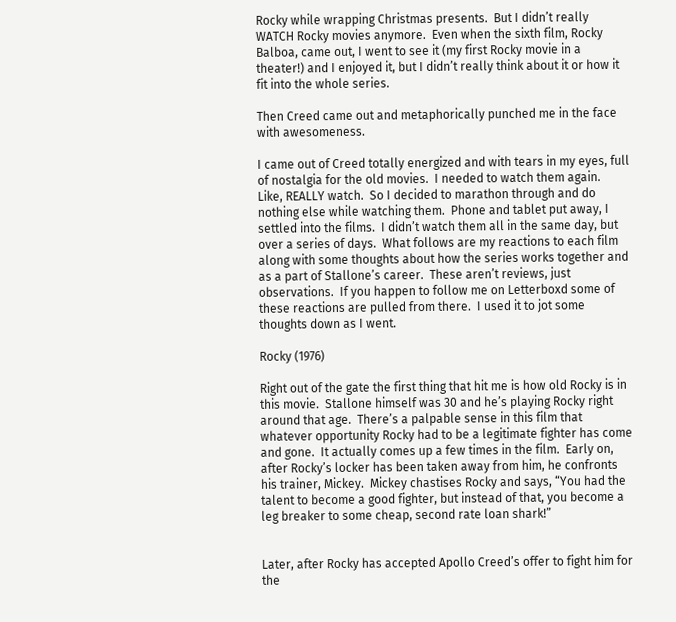Rocky while wrapping Christmas presents.  But I didn’t really WATCH Rocky movies anymore.  Even when the sixth film, Rocky Balboa, came out, I went to see it (my first Rocky movie in a theater!) and I enjoyed it, but I didn’t really think about it or how it fit into the whole series.

Then Creed came out and metaphorically punched me in the face with awesomeness.

I came out of Creed totally energized and with tears in my eyes, full of nostalgia for the old movies.  I needed to watch them again.  Like, REALLY watch.  So I decided to marathon through and do nothing else while watching them.  Phone and tablet put away, I settled into the films.  I didn’t watch them all in the same day, but over a series of days.  What follows are my reactions to each film along with some thoughts about how the series works together and as a part of Stallone’s career.  These aren’t reviews, just observations.  If you happen to follow me on Letterboxd some of these reactions are pulled from there.  I used it to jot some thoughts down as I went.

Rocky (1976)

Right out of the gate the first thing that hit me is how old Rocky is in this movie.  Stallone himself was 30 and he’s playing Rocky right around that age.  There’s a palpable sense in this film that whatever opportunity Rocky had to be a legitimate fighter has come and gone.  It actually comes up a few times in the film.  Early on, after Rocky’s locker has been taken away from him, he confronts his trainer, Mickey.  Mickey chastises Rocky and says, “You had the talent to become a good fighter, but instead of that, you become a leg breaker to some cheap, second rate loan shark!”


Later, after Rocky has accepted Apollo Creed’s offer to fight him for the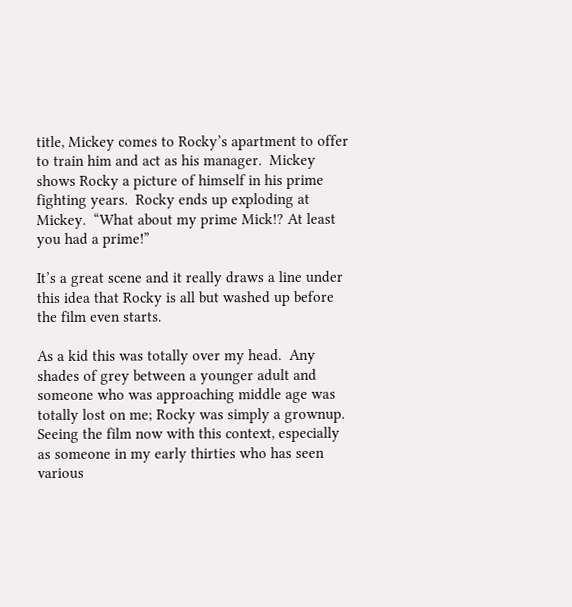title, Mickey comes to Rocky’s apartment to offer to train him and act as his manager.  Mickey shows Rocky a picture of himself in his prime fighting years.  Rocky ends up exploding at Mickey.  “What about my prime Mick!? At least you had a prime!”

It’s a great scene and it really draws a line under this idea that Rocky is all but washed up before the film even starts.

As a kid this was totally over my head.  Any shades of grey between a younger adult and someone who was approaching middle age was totally lost on me; Rocky was simply a grownup.  Seeing the film now with this context, especially as someone in my early thirties who has seen various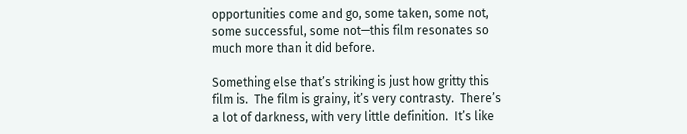opportunities come and go, some taken, some not, some successful, some not—this film resonates so much more than it did before.

Something else that’s striking is just how gritty this film is.  The film is grainy, it’s very contrasty.  There’s a lot of darkness, with very little definition.  It’s like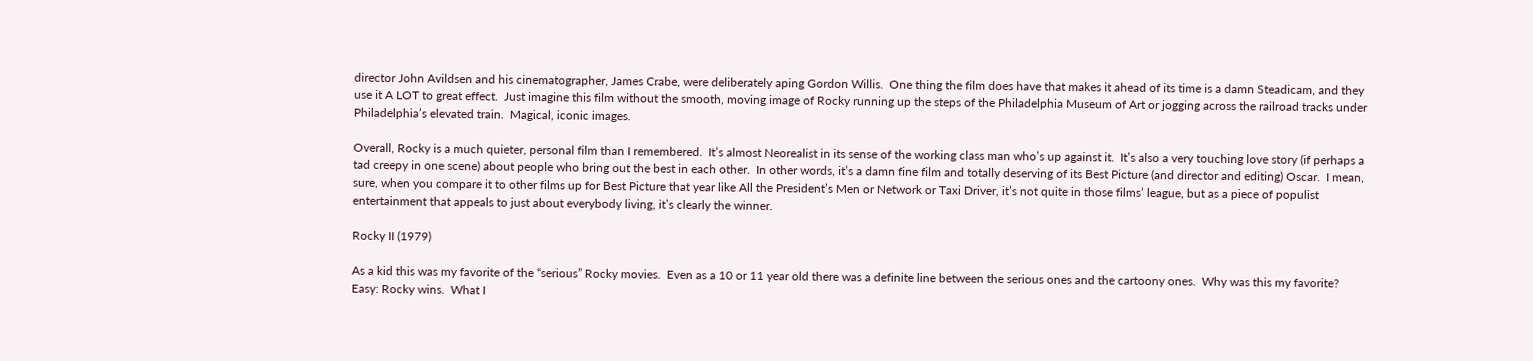director John Avildsen and his cinematographer, James Crabe, were deliberately aping Gordon Willis.  One thing the film does have that makes it ahead of its time is a damn Steadicam, and they use it A LOT to great effect.  Just imagine this film without the smooth, moving image of Rocky running up the steps of the Philadelphia Museum of Art or jogging across the railroad tracks under Philadelphia’s elevated train.  Magical, iconic images.

Overall, Rocky is a much quieter, personal film than I remembered.  It’s almost Neorealist in its sense of the working class man who’s up against it.  It’s also a very touching love story (if perhaps a tad creepy in one scene) about people who bring out the best in each other.  In other words, it’s a damn fine film and totally deserving of its Best Picture (and director and editing) Oscar.  I mean, sure, when you compare it to other films up for Best Picture that year like All the President’s Men or Network or Taxi Driver, it’s not quite in those films’ league, but as a piece of populist entertainment that appeals to just about everybody living, it’s clearly the winner.

Rocky II (1979)

As a kid this was my favorite of the “serious” Rocky movies.  Even as a 10 or 11 year old there was a definite line between the serious ones and the cartoony ones.  Why was this my favorite? Easy: Rocky wins.  What I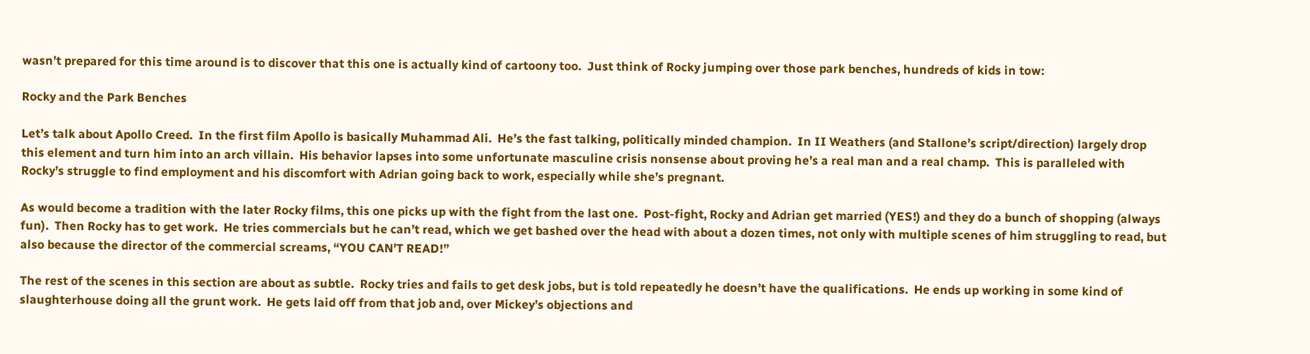wasn’t prepared for this time around is to discover that this one is actually kind of cartoony too.  Just think of Rocky jumping over those park benches, hundreds of kids in tow:

Rocky and the Park Benches

Let’s talk about Apollo Creed.  In the first film Apollo is basically Muhammad Ali.  He’s the fast talking, politically minded champion.  In II Weathers (and Stallone’s script/direction) largely drop this element and turn him into an arch villain.  His behavior lapses into some unfortunate masculine crisis nonsense about proving he’s a real man and a real champ.  This is paralleled with Rocky’s struggle to find employment and his discomfort with Adrian going back to work, especially while she’s pregnant.

As would become a tradition with the later Rocky films, this one picks up with the fight from the last one.  Post-fight, Rocky and Adrian get married (YES!) and they do a bunch of shopping (always fun).  Then Rocky has to get work.  He tries commercials but he can’t read, which we get bashed over the head with about a dozen times, not only with multiple scenes of him struggling to read, but also because the director of the commercial screams, “YOU CAN’T READ!”

The rest of the scenes in this section are about as subtle.  Rocky tries and fails to get desk jobs, but is told repeatedly he doesn’t have the qualifications.  He ends up working in some kind of slaughterhouse doing all the grunt work.  He gets laid off from that job and, over Mickey’s objections and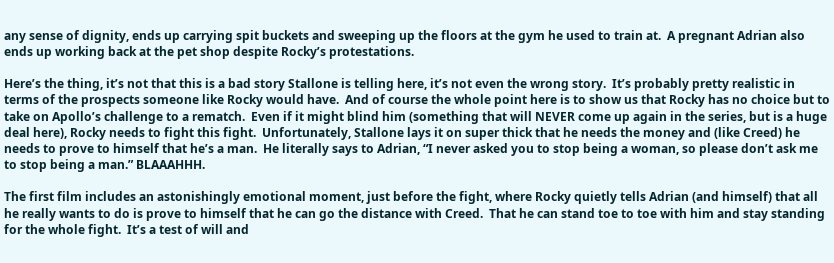any sense of dignity, ends up carrying spit buckets and sweeping up the floors at the gym he used to train at.  A pregnant Adrian also ends up working back at the pet shop despite Rocky’s protestations.

Here’s the thing, it’s not that this is a bad story Stallone is telling here, it’s not even the wrong story.  It’s probably pretty realistic in terms of the prospects someone like Rocky would have.  And of course the whole point here is to show us that Rocky has no choice but to take on Apollo’s challenge to a rematch.  Even if it might blind him (something that will NEVER come up again in the series, but is a huge deal here), Rocky needs to fight this fight.  Unfortunately, Stallone lays it on super thick that he needs the money and (like Creed) he needs to prove to himself that he’s a man.  He literally says to Adrian, “I never asked you to stop being a woman, so please don’t ask me to stop being a man.” BLAAAHHH.

The first film includes an astonishingly emotional moment, just before the fight, where Rocky quietly tells Adrian (and himself) that all he really wants to do is prove to himself that he can go the distance with Creed.  That he can stand toe to toe with him and stay standing for the whole fight.  It’s a test of will and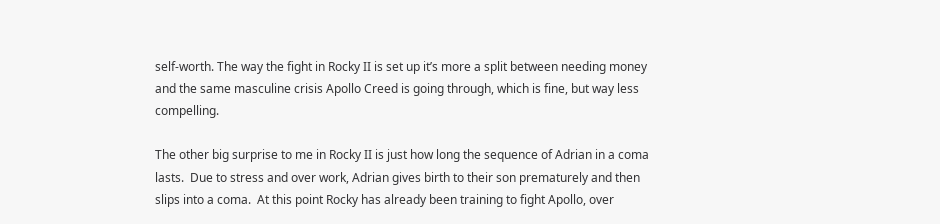self-worth. The way the fight in Rocky II is set up it’s more a split between needing money and the same masculine crisis Apollo Creed is going through, which is fine, but way less compelling.

The other big surprise to me in Rocky II is just how long the sequence of Adrian in a coma lasts.  Due to stress and over work, Adrian gives birth to their son prematurely and then slips into a coma.  At this point Rocky has already been training to fight Apollo, over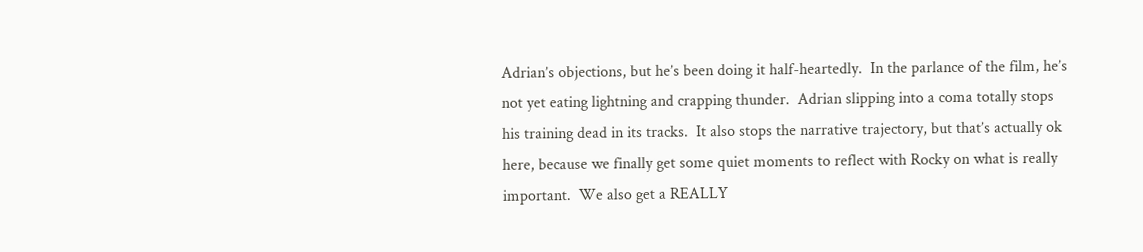Adrian’s objections, but he’s been doing it half-heartedly.  In the parlance of the film, he’s not yet eating lightning and crapping thunder.  Adrian slipping into a coma totally stops his training dead in its tracks.  It also stops the narrative trajectory, but that’s actually ok here, because we finally get some quiet moments to reflect with Rocky on what is really important.  We also get a REALLY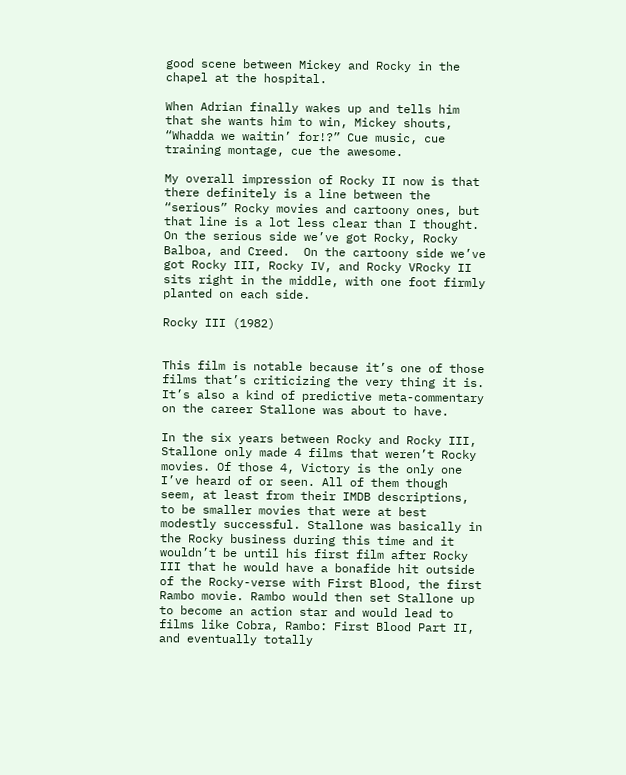good scene between Mickey and Rocky in the chapel at the hospital.

When Adrian finally wakes up and tells him that she wants him to win, Mickey shouts, “Whadda we waitin’ for!?” Cue music, cue training montage, cue the awesome.

My overall impression of Rocky II now is that there definitely is a line between the “serious” Rocky movies and cartoony ones, but that line is a lot less clear than I thought.  On the serious side we’ve got Rocky, Rocky Balboa, and Creed.  On the cartoony side we’ve got Rocky III, Rocky IV, and Rocky VRocky II sits right in the middle, with one foot firmly planted on each side.

Rocky III (1982)


This film is notable because it’s one of those films that’s criticizing the very thing it is. It’s also a kind of predictive meta-commentary on the career Stallone was about to have.

In the six years between Rocky and Rocky III, Stallone only made 4 films that weren’t Rocky movies. Of those 4, Victory is the only one I’ve heard of or seen. All of them though seem, at least from their IMDB descriptions, to be smaller movies that were at best modestly successful. Stallone was basically in the Rocky business during this time and it wouldn’t be until his first film after Rocky III that he would have a bonafide hit outside of the Rocky-verse with First Blood, the first Rambo movie. Rambo would then set Stallone up to become an action star and would lead to films like Cobra, Rambo: First Blood Part II, and eventually totally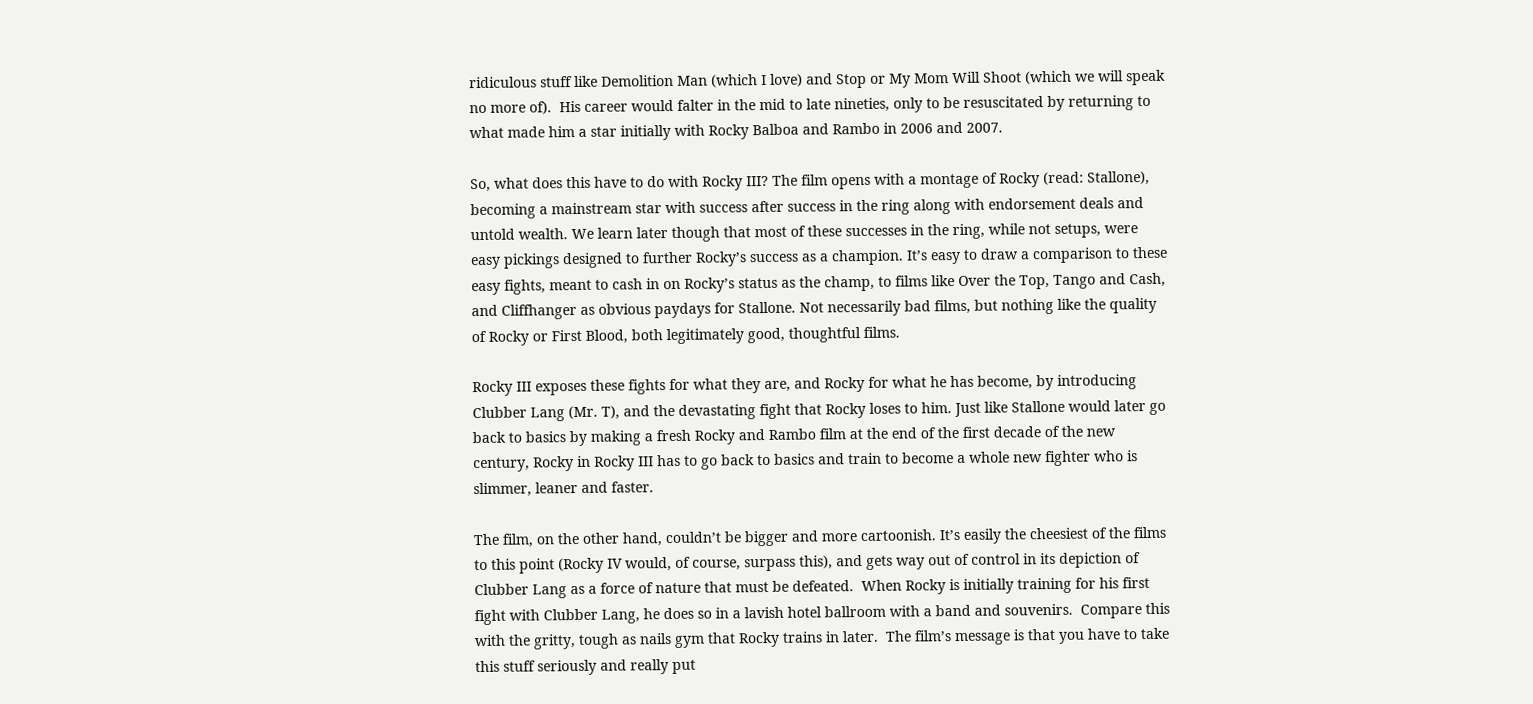ridiculous stuff like Demolition Man (which I love) and Stop or My Mom Will Shoot (which we will speak no more of).  His career would falter in the mid to late nineties, only to be resuscitated by returning to what made him a star initially with Rocky Balboa and Rambo in 2006 and 2007.

So, what does this have to do with Rocky III? The film opens with a montage of Rocky (read: Stallone), becoming a mainstream star with success after success in the ring along with endorsement deals and untold wealth. We learn later though that most of these successes in the ring, while not setups, were easy pickings designed to further Rocky’s success as a champion. It’s easy to draw a comparison to these easy fights, meant to cash in on Rocky’s status as the champ, to films like Over the Top, Tango and Cash, and Cliffhanger as obvious paydays for Stallone. Not necessarily bad films, but nothing like the quality of Rocky or First Blood, both legitimately good, thoughtful films.

Rocky III exposes these fights for what they are, and Rocky for what he has become, by introducing Clubber Lang (Mr. T), and the devastating fight that Rocky loses to him. Just like Stallone would later go back to basics by making a fresh Rocky and Rambo film at the end of the first decade of the new century, Rocky in Rocky III has to go back to basics and train to become a whole new fighter who is slimmer, leaner and faster.

The film, on the other hand, couldn’t be bigger and more cartoonish. It’s easily the cheesiest of the films to this point (Rocky IV would, of course, surpass this), and gets way out of control in its depiction of Clubber Lang as a force of nature that must be defeated.  When Rocky is initially training for his first fight with Clubber Lang, he does so in a lavish hotel ballroom with a band and souvenirs.  Compare this with the gritty, tough as nails gym that Rocky trains in later.  The film’s message is that you have to take this stuff seriously and really put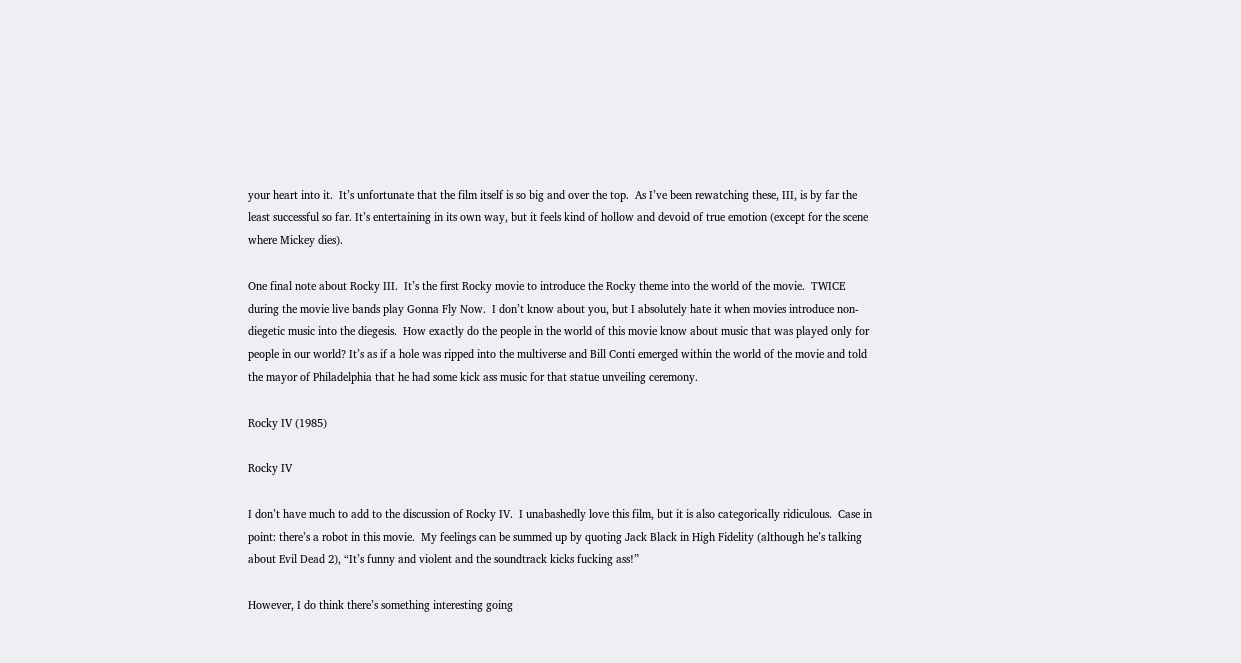your heart into it.  It’s unfortunate that the film itself is so big and over the top.  As I’ve been rewatching these, III, is by far the least successful so far. It’s entertaining in its own way, but it feels kind of hollow and devoid of true emotion (except for the scene where Mickey dies).

One final note about Rocky III.  It’s the first Rocky movie to introduce the Rocky theme into the world of the movie.  TWICE during the movie live bands play Gonna Fly Now.  I don’t know about you, but I absolutely hate it when movies introduce non-diegetic music into the diegesis.  How exactly do the people in the world of this movie know about music that was played only for people in our world? It’s as if a hole was ripped into the multiverse and Bill Conti emerged within the world of the movie and told the mayor of Philadelphia that he had some kick ass music for that statue unveiling ceremony.

Rocky IV (1985)

Rocky IV

I don’t have much to add to the discussion of Rocky IV.  I unabashedly love this film, but it is also categorically ridiculous.  Case in point: there’s a robot in this movie.  My feelings can be summed up by quoting Jack Black in High Fidelity (although he’s talking about Evil Dead 2), “It’s funny and violent and the soundtrack kicks fucking ass!”

However, I do think there’s something interesting going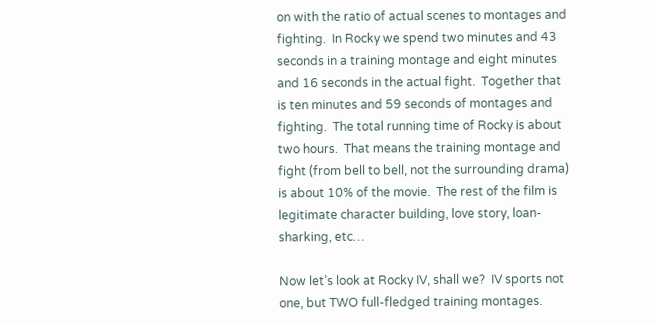on with the ratio of actual scenes to montages and fighting.  In Rocky we spend two minutes and 43 seconds in a training montage and eight minutes and 16 seconds in the actual fight.  Together that is ten minutes and 59 seconds of montages and fighting.  The total running time of Rocky is about two hours.  That means the training montage and fight (from bell to bell, not the surrounding drama) is about 10% of the movie.  The rest of the film is legitimate character building, love story, loan-sharking, etc…

Now let’s look at Rocky IV, shall we?  IV sports not one, but TWO full-fledged training montages.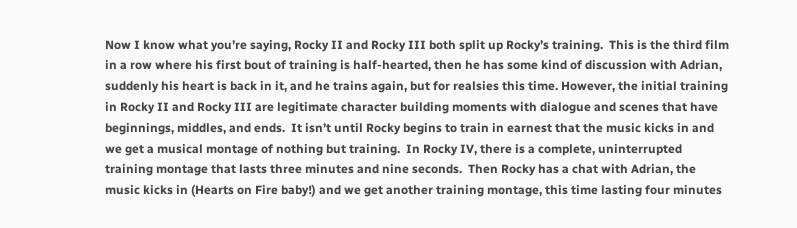Now I know what you’re saying, Rocky II and Rocky III both split up Rocky’s training.  This is the third film in a row where his first bout of training is half-hearted, then he has some kind of discussion with Adrian, suddenly his heart is back in it, and he trains again, but for realsies this time. However, the initial training in Rocky II and Rocky III are legitimate character building moments with dialogue and scenes that have beginnings, middles, and ends.  It isn’t until Rocky begins to train in earnest that the music kicks in and we get a musical montage of nothing but training.  In Rocky IV, there is a complete, uninterrupted training montage that lasts three minutes and nine seconds.  Then Rocky has a chat with Adrian, the music kicks in (Hearts on Fire baby!) and we get another training montage, this time lasting four minutes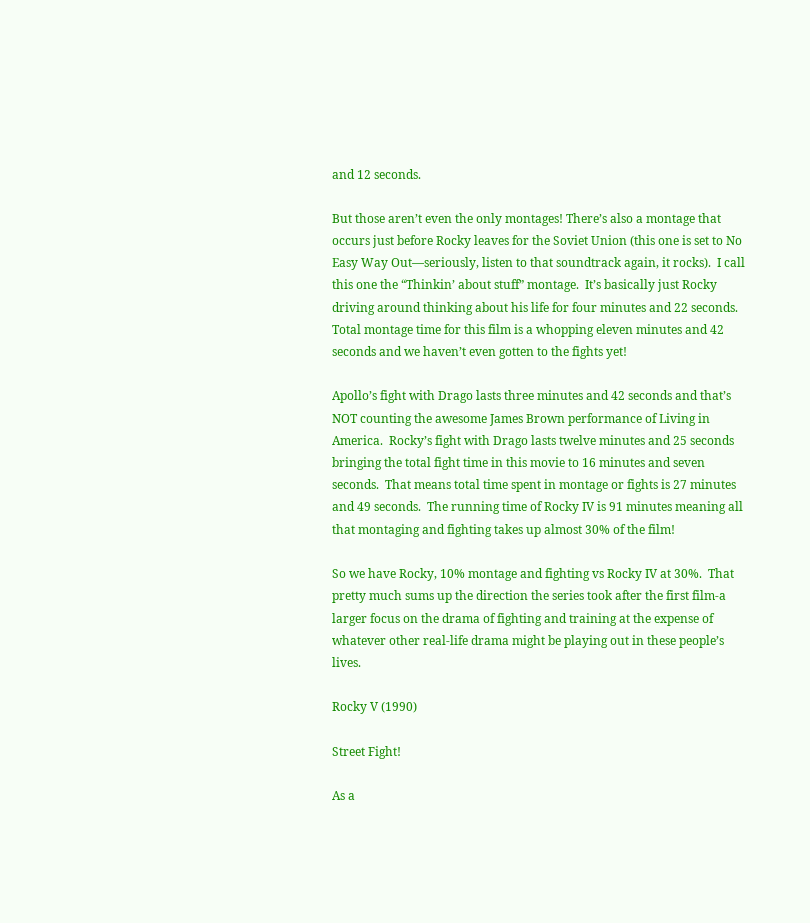and 12 seconds.

But those aren’t even the only montages! There’s also a montage that occurs just before Rocky leaves for the Soviet Union (this one is set to No Easy Way Out—seriously, listen to that soundtrack again, it rocks).  I call this one the “Thinkin’ about stuff” montage.  It’s basically just Rocky driving around thinking about his life for four minutes and 22 seconds.  Total montage time for this film is a whopping eleven minutes and 42 seconds and we haven’t even gotten to the fights yet!

Apollo’s fight with Drago lasts three minutes and 42 seconds and that’s NOT counting the awesome James Brown performance of Living in America.  Rocky’s fight with Drago lasts twelve minutes and 25 seconds bringing the total fight time in this movie to 16 minutes and seven seconds.  That means total time spent in montage or fights is 27 minutes and 49 seconds.  The running time of Rocky IV is 91 minutes meaning all that montaging and fighting takes up almost 30% of the film!

So we have Rocky, 10% montage and fighting vs Rocky IV at 30%.  That pretty much sums up the direction the series took after the first film-a larger focus on the drama of fighting and training at the expense of whatever other real-life drama might be playing out in these people’s lives.

Rocky V (1990)

Street Fight!

As a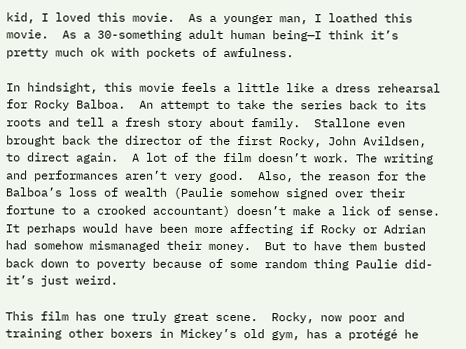kid, I loved this movie.  As a younger man, I loathed this movie.  As a 30-something adult human being—I think it’s pretty much ok with pockets of awfulness.

In hindsight, this movie feels a little like a dress rehearsal for Rocky Balboa.  An attempt to take the series back to its roots and tell a fresh story about family.  Stallone even brought back the director of the first Rocky, John Avildsen, to direct again.  A lot of the film doesn’t work. The writing and performances aren’t very good.  Also, the reason for the Balboa’s loss of wealth (Paulie somehow signed over their fortune to a crooked accountant) doesn’t make a lick of sense.  It perhaps would have been more affecting if Rocky or Adrian had somehow mismanaged their money.  But to have them busted back down to poverty because of some random thing Paulie did-it’s just weird.

This film has one truly great scene.  Rocky, now poor and training other boxers in Mickey’s old gym, has a protégé he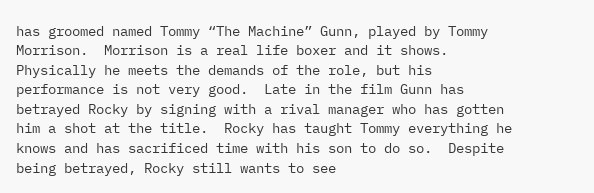has groomed named Tommy “The Machine” Gunn, played by Tommy Morrison.  Morrison is a real life boxer and it shows.  Physically he meets the demands of the role, but his performance is not very good.  Late in the film Gunn has betrayed Rocky by signing with a rival manager who has gotten him a shot at the title.  Rocky has taught Tommy everything he knows and has sacrificed time with his son to do so.  Despite being betrayed, Rocky still wants to see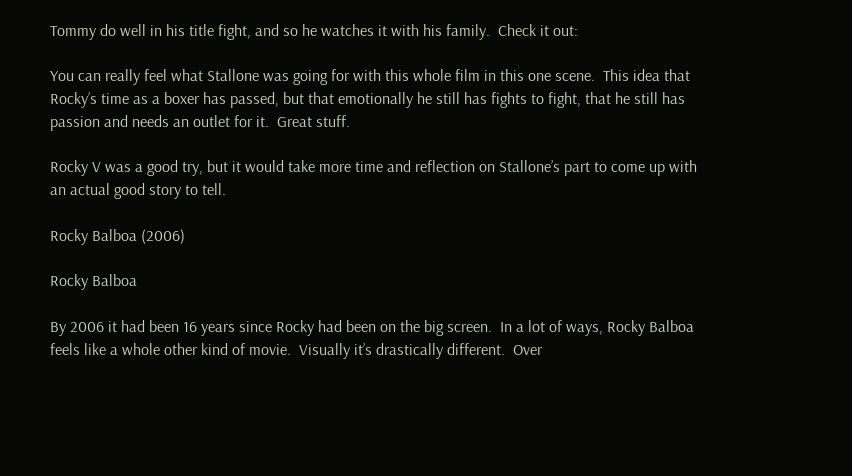Tommy do well in his title fight, and so he watches it with his family.  Check it out:

You can really feel what Stallone was going for with this whole film in this one scene.  This idea that Rocky’s time as a boxer has passed, but that emotionally he still has fights to fight, that he still has passion and needs an outlet for it.  Great stuff.

Rocky V was a good try, but it would take more time and reflection on Stallone’s part to come up with an actual good story to tell.

Rocky Balboa (2006)

Rocky Balboa

By 2006 it had been 16 years since Rocky had been on the big screen.  In a lot of ways, Rocky Balboa feels like a whole other kind of movie.  Visually it’s drastically different.  Over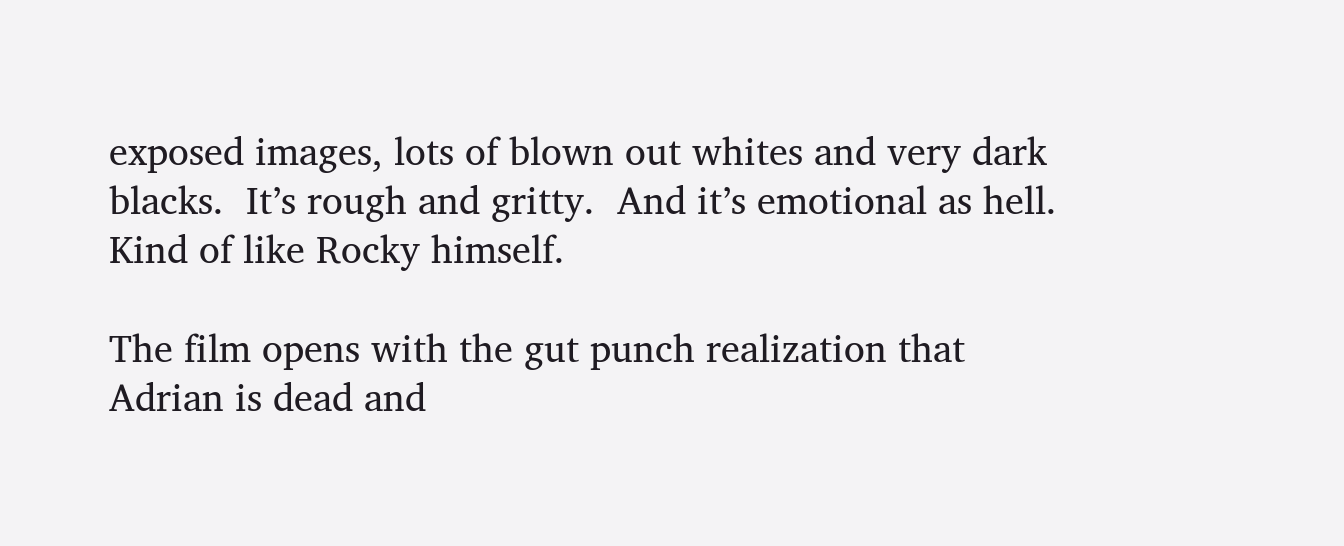exposed images, lots of blown out whites and very dark blacks.  It’s rough and gritty.  And it’s emotional as hell.  Kind of like Rocky himself.

The film opens with the gut punch realization that Adrian is dead and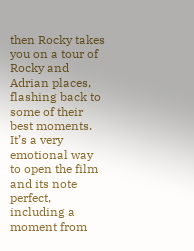then Rocky takes you on a tour of Rocky and Adrian places, flashing back to some of their best moments.  It’s a very emotional way to open the film and its note perfect, including a moment from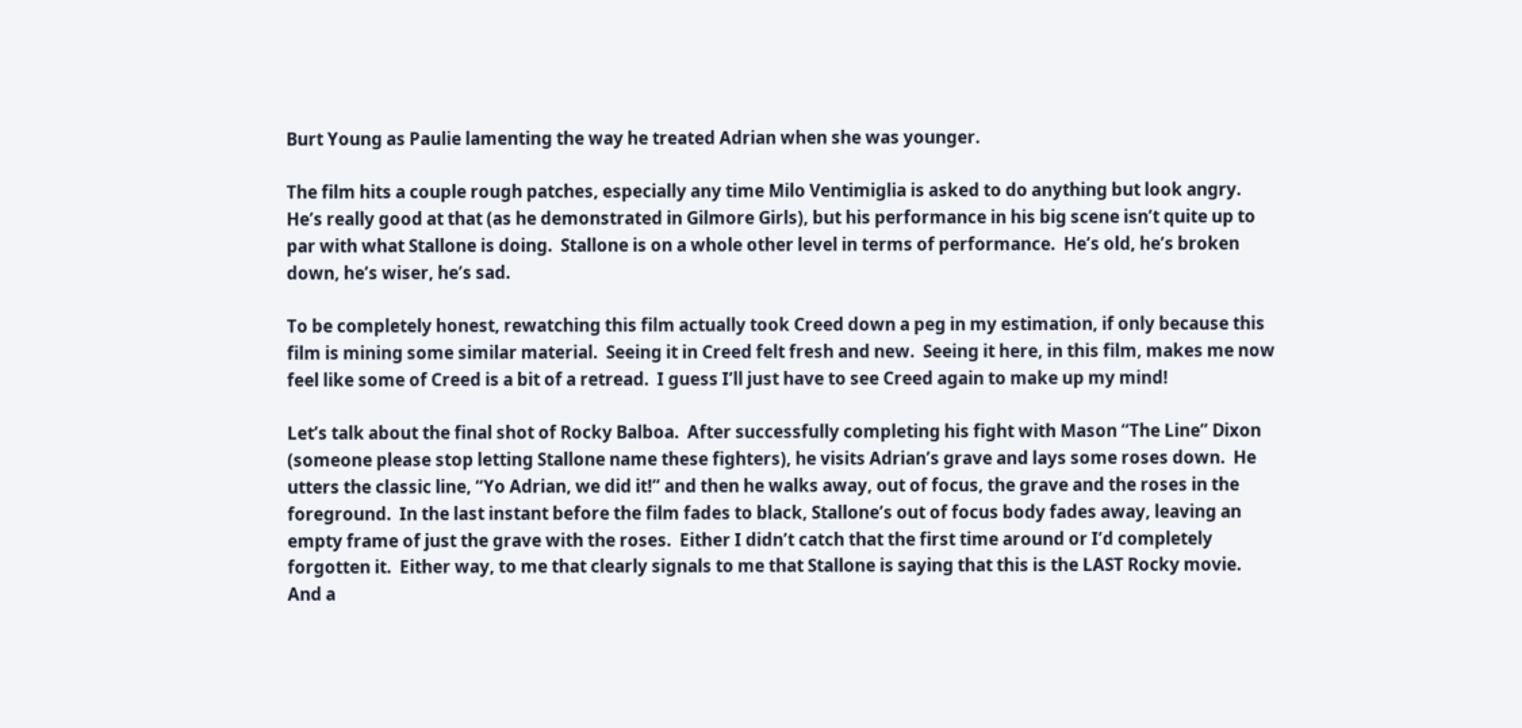Burt Young as Paulie lamenting the way he treated Adrian when she was younger.

The film hits a couple rough patches, especially any time Milo Ventimiglia is asked to do anything but look angry.  He’s really good at that (as he demonstrated in Gilmore Girls), but his performance in his big scene isn’t quite up to par with what Stallone is doing.  Stallone is on a whole other level in terms of performance.  He’s old, he’s broken down, he’s wiser, he’s sad.

To be completely honest, rewatching this film actually took Creed down a peg in my estimation, if only because this film is mining some similar material.  Seeing it in Creed felt fresh and new.  Seeing it here, in this film, makes me now feel like some of Creed is a bit of a retread.  I guess I’ll just have to see Creed again to make up my mind!

Let’s talk about the final shot of Rocky Balboa.  After successfully completing his fight with Mason “The Line” Dixon (someone please stop letting Stallone name these fighters), he visits Adrian’s grave and lays some roses down.  He utters the classic line, “Yo Adrian, we did it!” and then he walks away, out of focus, the grave and the roses in the foreground.  In the last instant before the film fades to black, Stallone’s out of focus body fades away, leaving an empty frame of just the grave with the roses.  Either I didn’t catch that the first time around or I’d completely forgotten it.  Either way, to me that clearly signals to me that Stallone is saying that this is the LAST Rocky movie.  And a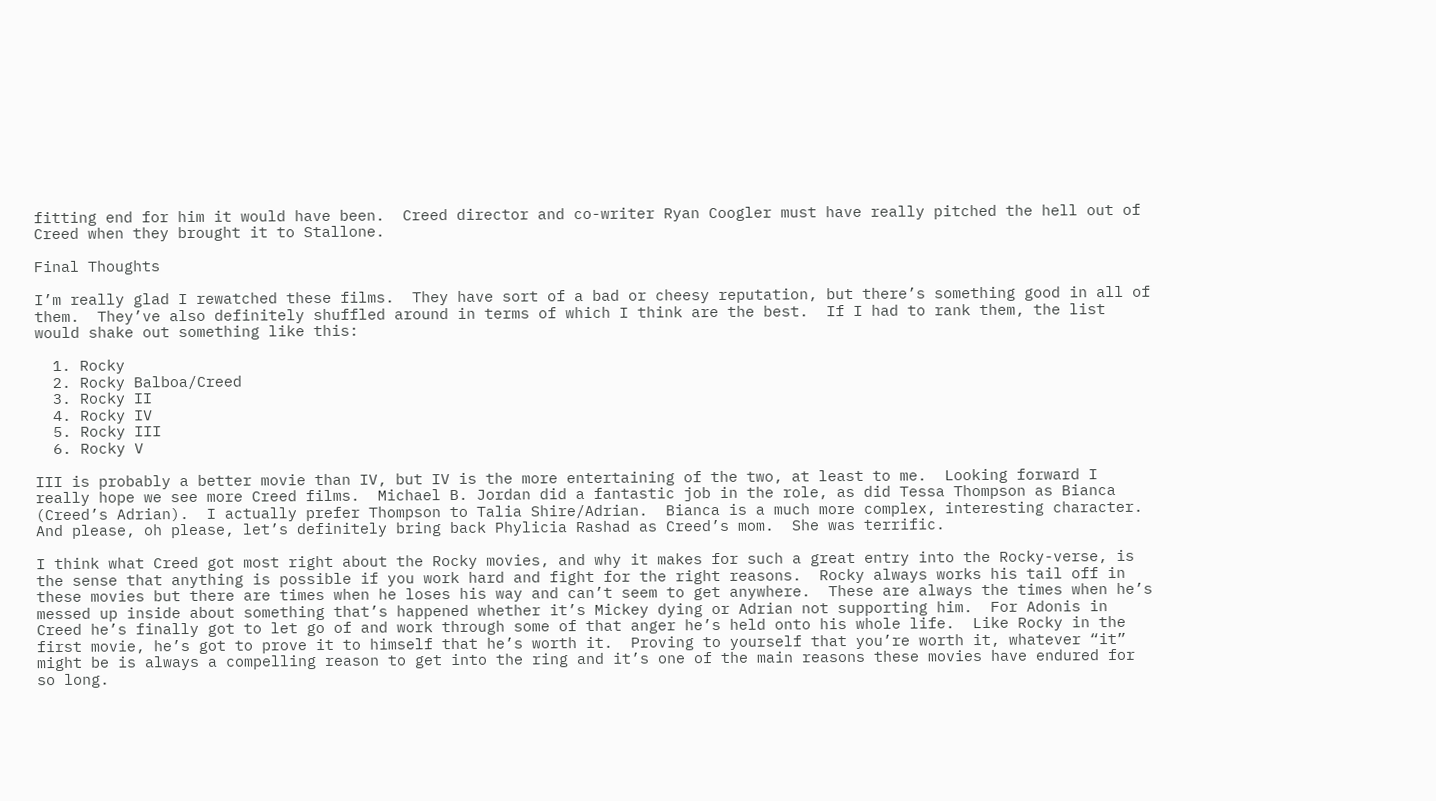fitting end for him it would have been.  Creed director and co-writer Ryan Coogler must have really pitched the hell out of Creed when they brought it to Stallone.

Final Thoughts

I’m really glad I rewatched these films.  They have sort of a bad or cheesy reputation, but there’s something good in all of them.  They’ve also definitely shuffled around in terms of which I think are the best.  If I had to rank them, the list would shake out something like this:

  1. Rocky
  2. Rocky Balboa/Creed
  3. Rocky II
  4. Rocky IV
  5. Rocky III
  6. Rocky V

III is probably a better movie than IV, but IV is the more entertaining of the two, at least to me.  Looking forward I really hope we see more Creed films.  Michael B. Jordan did a fantastic job in the role, as did Tessa Thompson as Bianca (Creed’s Adrian).  I actually prefer Thompson to Talia Shire/Adrian.  Bianca is a much more complex, interesting character.  And please, oh please, let’s definitely bring back Phylicia Rashad as Creed’s mom.  She was terrific.

I think what Creed got most right about the Rocky movies, and why it makes for such a great entry into the Rocky-verse, is the sense that anything is possible if you work hard and fight for the right reasons.  Rocky always works his tail off in these movies but there are times when he loses his way and can’t seem to get anywhere.  These are always the times when he’s messed up inside about something that’s happened whether it’s Mickey dying or Adrian not supporting him.  For Adonis in Creed he’s finally got to let go of and work through some of that anger he’s held onto his whole life.  Like Rocky in the first movie, he’s got to prove it to himself that he’s worth it.  Proving to yourself that you’re worth it, whatever “it” might be is always a compelling reason to get into the ring and it’s one of the main reasons these movies have endured for so long.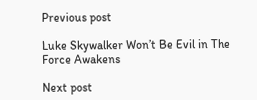Previous post

Luke Skywalker Won’t Be Evil in The Force Awakens

Next post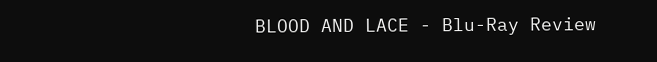BLOOD AND LACE - Blu-Ray Review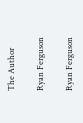The Author

Ryan Ferguson

Ryan Ferguson